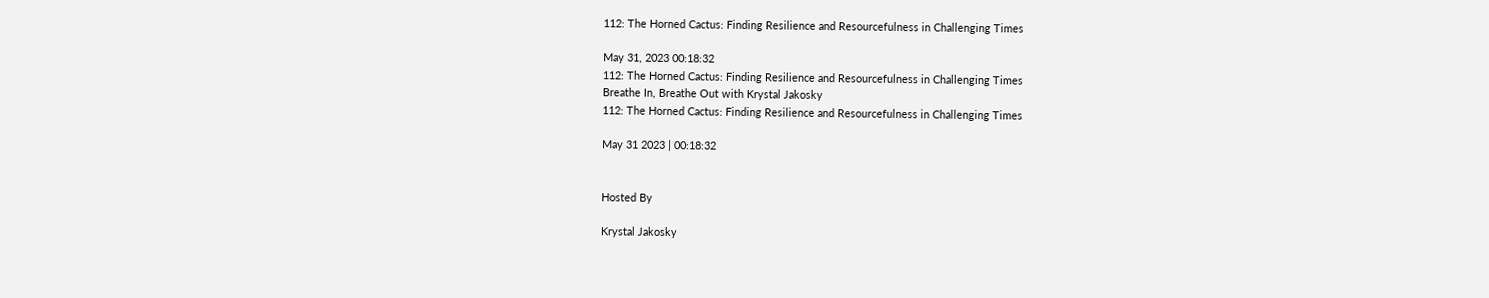112: The Horned Cactus: Finding Resilience and Resourcefulness in Challenging Times

May 31, 2023 00:18:32
112: The Horned Cactus: Finding Resilience and Resourcefulness in Challenging Times
Breathe In, Breathe Out with Krystal Jakosky
112: The Horned Cactus: Finding Resilience and Resourcefulness in Challenging Times

May 31 2023 | 00:18:32


Hosted By

Krystal Jakosky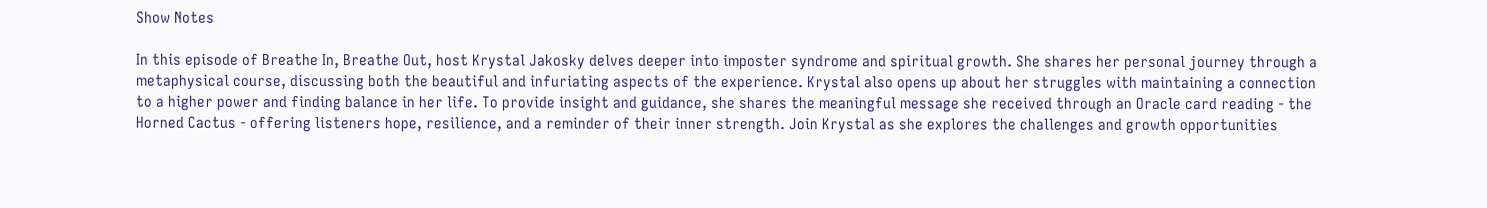Show Notes

In this episode of Breathe In, Breathe Out, host Krystal Jakosky delves deeper into imposter syndrome and spiritual growth. She shares her personal journey through a metaphysical course, discussing both the beautiful and infuriating aspects of the experience. Krystal also opens up about her struggles with maintaining a connection to a higher power and finding balance in her life. To provide insight and guidance, she shares the meaningful message she received through an Oracle card reading - the Horned Cactus - offering listeners hope, resilience, and a reminder of their inner strength. Join Krystal as she explores the challenges and growth opportunities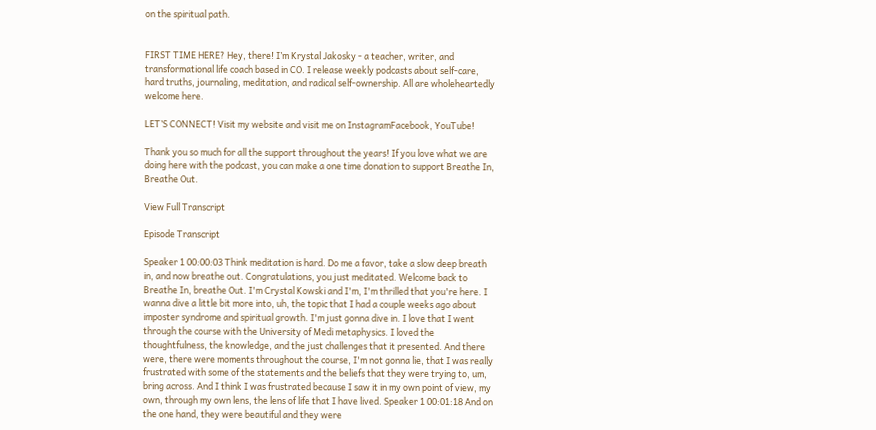on the spiritual path.


FIRST TIME HERE? Hey, there! I’m Krystal Jakosky - a teacher, writer, and transformational life coach based in CO. I release weekly podcasts about self-care, hard truths, journaling, meditation, and radical self-ownership. All are wholeheartedly welcome here.

LET’S CONNECT! Visit my website and visit me on InstagramFacebook, YouTube!

Thank you so much for all the support throughout the years! If you love what we are doing here with the podcast, you can make a one time donation to support Breathe In, Breathe Out.

View Full Transcript

Episode Transcript

Speaker 1 00:00:03 Think meditation is hard. Do me a favor, take a slow deep breath in, and now breathe out. Congratulations, you just meditated. Welcome back to Breathe In, breathe Out. I'm Crystal Kowski and I'm, I'm thrilled that you're here. I wanna dive a little bit more into, uh, the topic that I had a couple weeks ago about imposter syndrome and spiritual growth. I'm just gonna dive in. I love that I went through the course with the University of Medi metaphysics. I loved the thoughtfulness, the knowledge, and the just challenges that it presented. And there were, there were moments throughout the course, I'm not gonna lie, that I was really frustrated with some of the statements and the beliefs that they were trying to, um, bring across. And I think I was frustrated because I saw it in my own point of view, my own, through my own lens, the lens of life that I have lived. Speaker 1 00:01:18 And on the one hand, they were beautiful and they were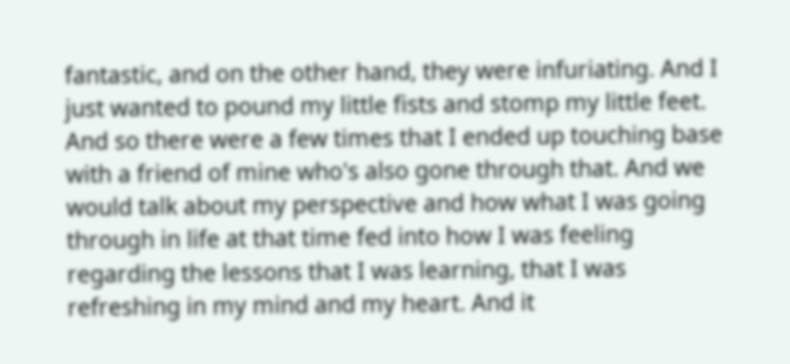fantastic, and on the other hand, they were infuriating. And I just wanted to pound my little fists and stomp my little feet. And so there were a few times that I ended up touching base with a friend of mine who's also gone through that. And we would talk about my perspective and how what I was going through in life at that time fed into how I was feeling regarding the lessons that I was learning, that I was refreshing in my mind and my heart. And it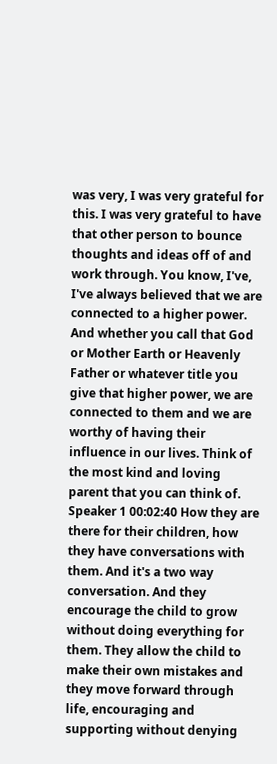was very, I was very grateful for this. I was very grateful to have that other person to bounce thoughts and ideas off of and work through. You know, I've, I've always believed that we are connected to a higher power. And whether you call that God or Mother Earth or Heavenly Father or whatever title you give that higher power, we are connected to them and we are worthy of having their influence in our lives. Think of the most kind and loving parent that you can think of. Speaker 1 00:02:40 How they are there for their children, how they have conversations with them. And it's a two way conversation. And they encourage the child to grow without doing everything for them. They allow the child to make their own mistakes and they move forward through life, encouraging and supporting without denying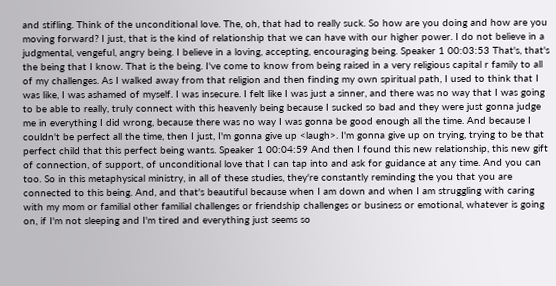and stifling. Think of the unconditional love. The, oh, that had to really suck. So how are you doing and how are you moving forward? I just, that is the kind of relationship that we can have with our higher power. I do not believe in a judgmental, vengeful, angry being. I believe in a loving, accepting, encouraging being. Speaker 1 00:03:53 That's, that's the being that I know. That is the being. I've come to know from being raised in a very religious capital r family to all of my challenges. As I walked away from that religion and then finding my own spiritual path, I used to think that I was like, I was ashamed of myself. I was insecure. I felt like I was just a sinner, and there was no way that I was going to be able to really, truly connect with this heavenly being because I sucked so bad and they were just gonna judge me in everything I did wrong, because there was no way I was gonna be good enough all the time. And because I couldn't be perfect all the time, then I just, I'm gonna give up <laugh>. I'm gonna give up on trying, trying to be that perfect child that this perfect being wants. Speaker 1 00:04:59 And then I found this new relationship, this new gift of connection, of support, of unconditional love that I can tap into and ask for guidance at any time. And you can too. So in this metaphysical ministry, in all of these studies, they're constantly reminding the you that you are connected to this being. And, and that's beautiful because when I am down and when I am struggling with caring with my mom or familial other familial challenges or friendship challenges or business or emotional, whatever is going on, if I'm not sleeping and I'm tired and everything just seems so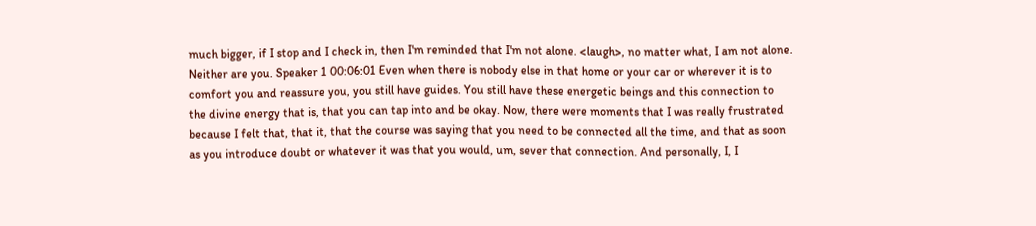much bigger, if I stop and I check in, then I'm reminded that I'm not alone. <laugh>, no matter what, I am not alone. Neither are you. Speaker 1 00:06:01 Even when there is nobody else in that home or your car or wherever it is to comfort you and reassure you, you still have guides. You still have these energetic beings and this connection to the divine energy that is, that you can tap into and be okay. Now, there were moments that I was really frustrated because I felt that, that it, that the course was saying that you need to be connected all the time, and that as soon as you introduce doubt or whatever it was that you would, um, sever that connection. And personally, I, I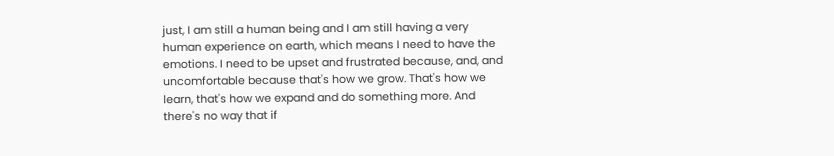just, I am still a human being and I am still having a very human experience on earth, which means I need to have the emotions. I need to be upset and frustrated because, and, and uncomfortable because that's how we grow. That's how we learn, that's how we expand and do something more. And there's no way that if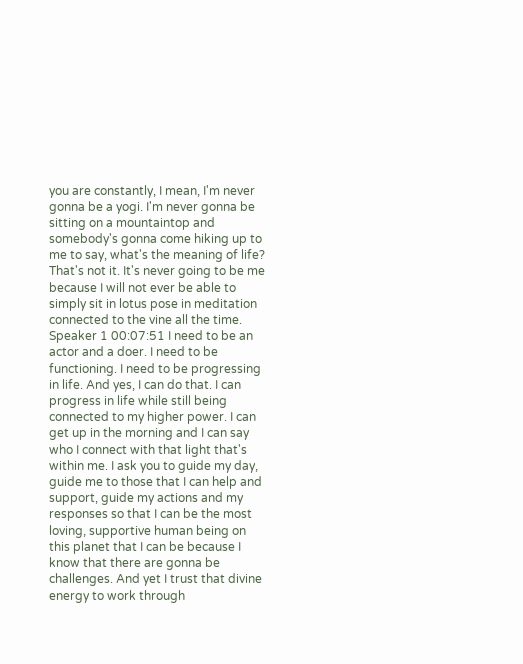you are constantly, I mean, I'm never gonna be a yogi. I'm never gonna be sitting on a mountaintop and somebody's gonna come hiking up to me to say, what's the meaning of life? That's not it. It's never going to be me because I will not ever be able to simply sit in lotus pose in meditation connected to the vine all the time. Speaker 1 00:07:51 I need to be an actor and a doer. I need to be functioning. I need to be progressing in life. And yes, I can do that. I can progress in life while still being connected to my higher power. I can get up in the morning and I can say who I connect with that light that's within me. I ask you to guide my day, guide me to those that I can help and support, guide my actions and my responses so that I can be the most loving, supportive human being on this planet that I can be because I know that there are gonna be challenges. And yet I trust that divine energy to work through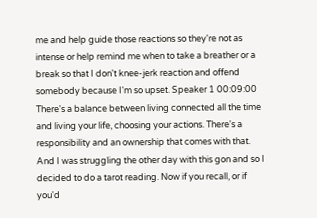me and help guide those reactions so they're not as intense or help remind me when to take a breather or a break so that I don't knee-jerk reaction and offend somebody because I'm so upset. Speaker 1 00:09:00 There's a balance between living connected all the time and living your life, choosing your actions. There's a responsibility and an ownership that comes with that. And I was struggling the other day with this gon and so I decided to do a tarot reading. Now if you recall, or if you'd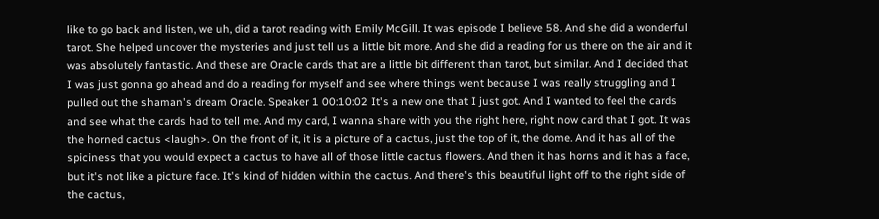like to go back and listen, we uh, did a tarot reading with Emily McGill. It was episode I believe 58. And she did a wonderful tarot. She helped uncover the mysteries and just tell us a little bit more. And she did a reading for us there on the air and it was absolutely fantastic. And these are Oracle cards that are a little bit different than tarot, but similar. And I decided that I was just gonna go ahead and do a reading for myself and see where things went because I was really struggling and I pulled out the shaman's dream Oracle. Speaker 1 00:10:02 It's a new one that I just got. And I wanted to feel the cards and see what the cards had to tell me. And my card, I wanna share with you the right here, right now card that I got. It was the horned cactus <laugh>. On the front of it, it is a picture of a cactus, just the top of it, the dome. And it has all of the spiciness that you would expect a cactus to have all of those little cactus flowers. And then it has horns and it has a face, but it's not like a picture face. It's kind of hidden within the cactus. And there's this beautiful light off to the right side of the cactus,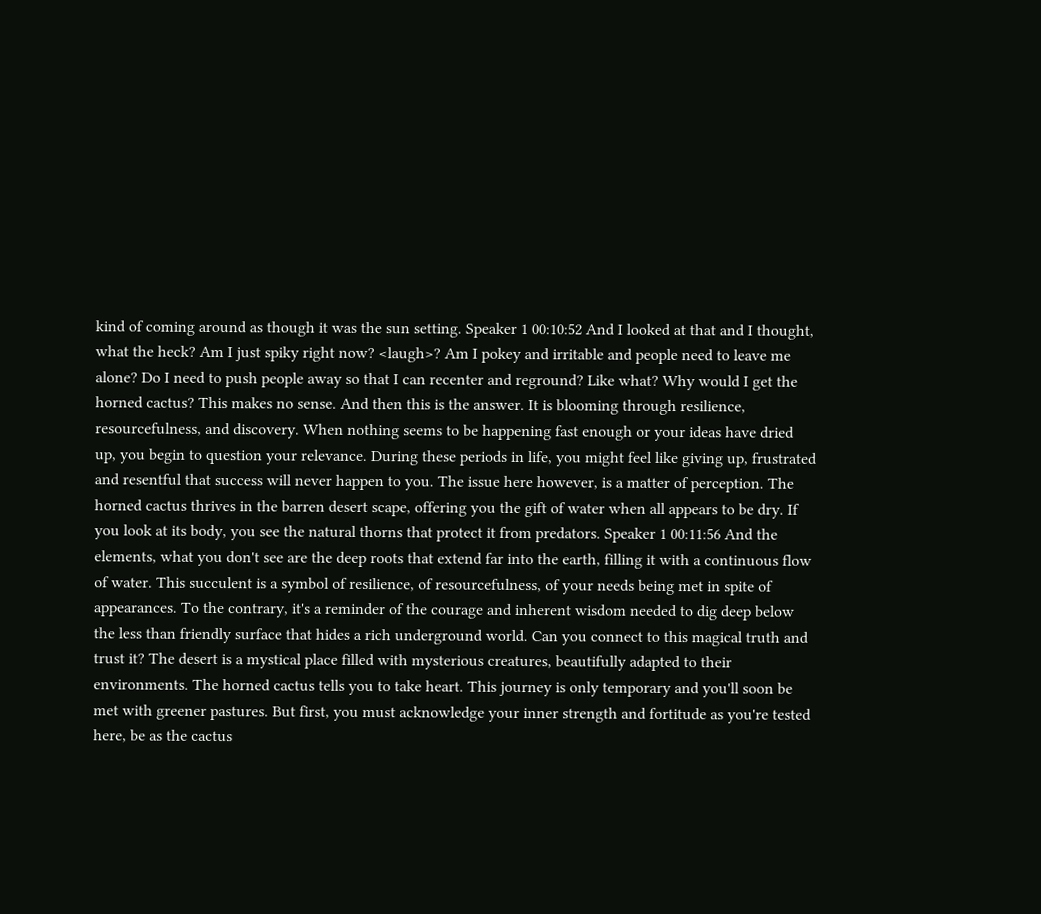kind of coming around as though it was the sun setting. Speaker 1 00:10:52 And I looked at that and I thought, what the heck? Am I just spiky right now? <laugh>? Am I pokey and irritable and people need to leave me alone? Do I need to push people away so that I can recenter and reground? Like what? Why would I get the horned cactus? This makes no sense. And then this is the answer. It is blooming through resilience, resourcefulness, and discovery. When nothing seems to be happening fast enough or your ideas have dried up, you begin to question your relevance. During these periods in life, you might feel like giving up, frustrated and resentful that success will never happen to you. The issue here however, is a matter of perception. The horned cactus thrives in the barren desert scape, offering you the gift of water when all appears to be dry. If you look at its body, you see the natural thorns that protect it from predators. Speaker 1 00:11:56 And the elements, what you don't see are the deep roots that extend far into the earth, filling it with a continuous flow of water. This succulent is a symbol of resilience, of resourcefulness, of your needs being met in spite of appearances. To the contrary, it's a reminder of the courage and inherent wisdom needed to dig deep below the less than friendly surface that hides a rich underground world. Can you connect to this magical truth and trust it? The desert is a mystical place filled with mysterious creatures, beautifully adapted to their environments. The horned cactus tells you to take heart. This journey is only temporary and you'll soon be met with greener pastures. But first, you must acknowledge your inner strength and fortitude as you're tested here, be as the cactus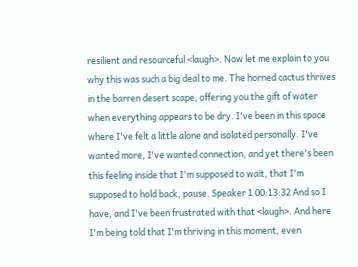resilient and resourceful <laugh>. Now let me explain to you why this was such a big deal to me. The horned cactus thrives in the barren desert scape, offering you the gift of water when everything appears to be dry. I've been in this space where I've felt a little alone and isolated personally. I've wanted more, I've wanted connection, and yet there's been this feeling inside that I'm supposed to wait, that I'm supposed to hold back, pause. Speaker 1 00:13:32 And so I have, and I've been frustrated with that <laugh>. And here I'm being told that I'm thriving in this moment, even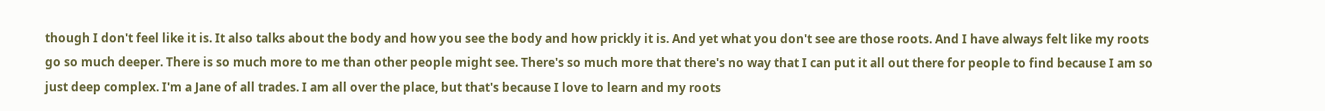though I don't feel like it is. It also talks about the body and how you see the body and how prickly it is. And yet what you don't see are those roots. And I have always felt like my roots go so much deeper. There is so much more to me than other people might see. There's so much more that there's no way that I can put it all out there for people to find because I am so just deep complex. I'm a Jane of all trades. I am all over the place, but that's because I love to learn and my roots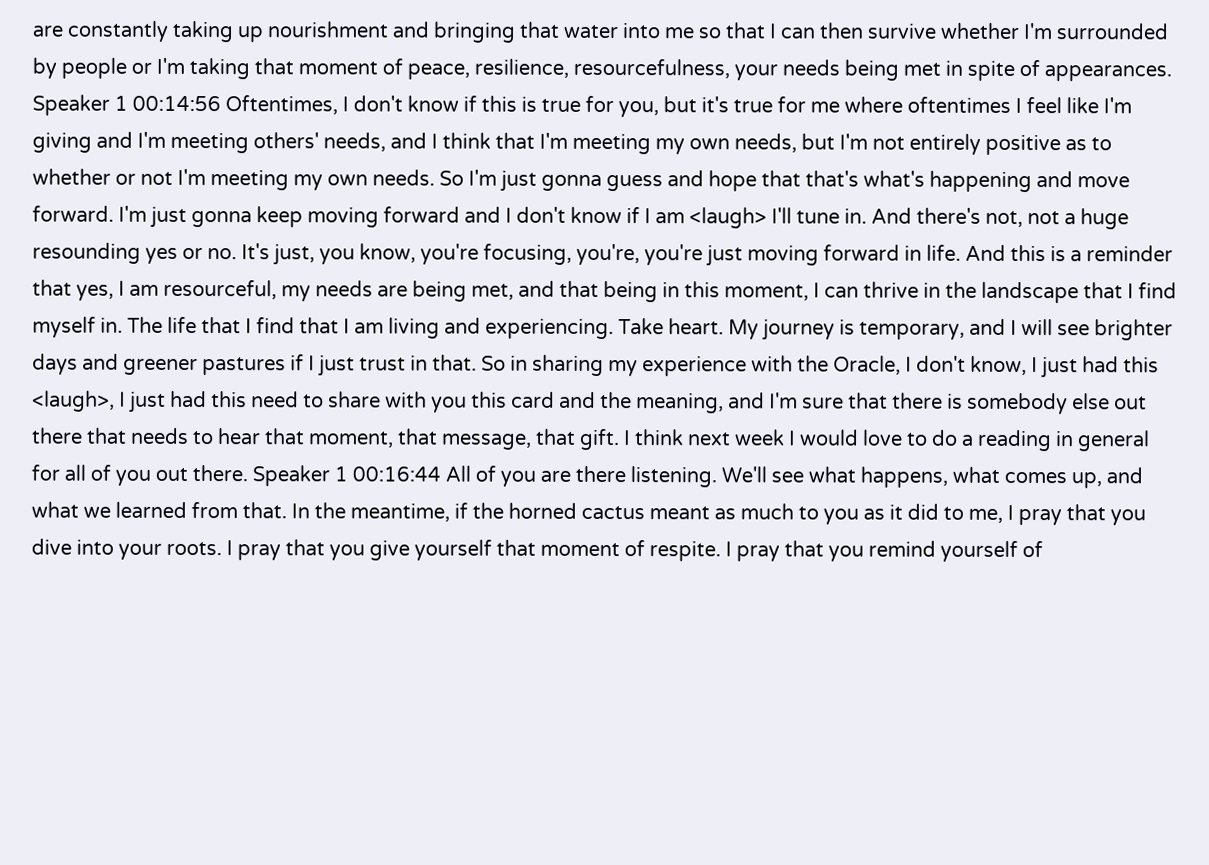are constantly taking up nourishment and bringing that water into me so that I can then survive whether I'm surrounded by people or I'm taking that moment of peace, resilience, resourcefulness, your needs being met in spite of appearances. Speaker 1 00:14:56 Oftentimes, I don't know if this is true for you, but it's true for me where oftentimes I feel like I'm giving and I'm meeting others' needs, and I think that I'm meeting my own needs, but I'm not entirely positive as to whether or not I'm meeting my own needs. So I'm just gonna guess and hope that that's what's happening and move forward. I'm just gonna keep moving forward and I don't know if I am <laugh> I'll tune in. And there's not, not a huge resounding yes or no. It's just, you know, you're focusing, you're, you're just moving forward in life. And this is a reminder that yes, I am resourceful, my needs are being met, and that being in this moment, I can thrive in the landscape that I find myself in. The life that I find that I am living and experiencing. Take heart. My journey is temporary, and I will see brighter days and greener pastures if I just trust in that. So in sharing my experience with the Oracle, I don't know, I just had this <laugh>, I just had this need to share with you this card and the meaning, and I'm sure that there is somebody else out there that needs to hear that moment, that message, that gift. I think next week I would love to do a reading in general for all of you out there. Speaker 1 00:16:44 All of you are there listening. We'll see what happens, what comes up, and what we learned from that. In the meantime, if the horned cactus meant as much to you as it did to me, I pray that you dive into your roots. I pray that you give yourself that moment of respite. I pray that you remind yourself of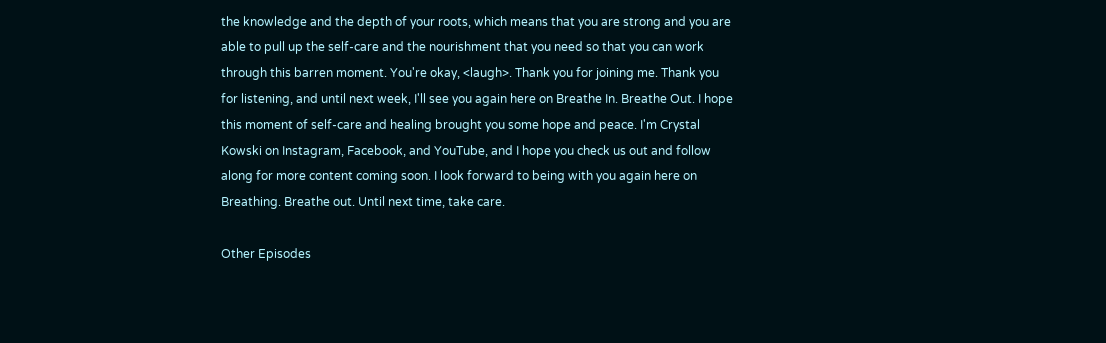the knowledge and the depth of your roots, which means that you are strong and you are able to pull up the self-care and the nourishment that you need so that you can work through this barren moment. You're okay, <laugh>. Thank you for joining me. Thank you for listening, and until next week, I'll see you again here on Breathe In. Breathe Out. I hope this moment of self-care and healing brought you some hope and peace. I'm Crystal Kowski on Instagram, Facebook, and YouTube, and I hope you check us out and follow along for more content coming soon. I look forward to being with you again here on Breathing. Breathe out. Until next time, take care.

Other Episodes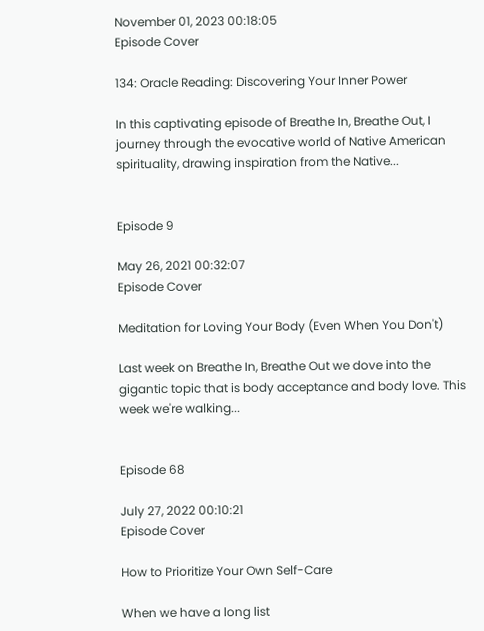November 01, 2023 00:18:05
Episode Cover

134: Oracle Reading: Discovering Your Inner Power

In this captivating episode of Breathe In, Breathe Out, I journey through the evocative world of Native American spirituality, drawing inspiration from the Native...


Episode 9

May 26, 2021 00:32:07
Episode Cover

Meditation for Loving Your Body (Even When You Don't)

Last week on Breathe In, Breathe Out we dove into the gigantic topic that is body acceptance and body love. This week we're walking...


Episode 68

July 27, 2022 00:10:21
Episode Cover

How to Prioritize Your Own Self-Care

When we have a long list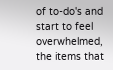of to-do's and start to feel overwhelmed, the items that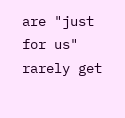are "just for us" rarely get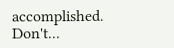accomplished. Don't...